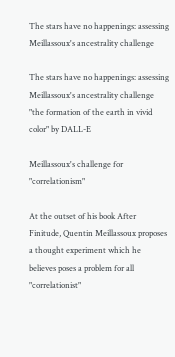The stars have no happenings: assessing Meillassoux's ancestrality challenge

The stars have no happenings: assessing Meillassoux's ancestrality challenge
"the formation of the earth in vivid color" by DALL-E

Meillassoux's challenge for "correlationism"

At the outset of his book After Finitude, Quentin Meillassoux proposes a thought experiment which he believes poses a problem for all "correlationist"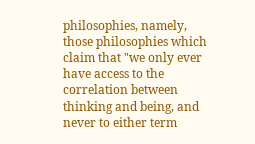philosophies, namely, those philosophies which claim that "we only ever have access to the correlation between thinking and being, and never to either term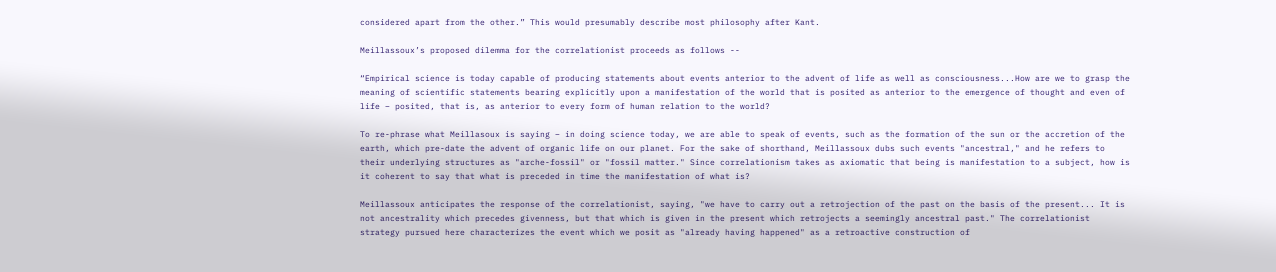considered apart from the other.” This would presumably describe most philosophy after Kant.

Meillassoux’s proposed dilemma for the correlationist proceeds as follows --

“Empirical science is today capable of producing statements about events anterior to the advent of life as well as consciousness...How are we to grasp the meaning of scientific statements bearing explicitly upon a manifestation of the world that is posited as anterior to the emergence of thought and even of life – posited, that is, as anterior to every form of human relation to the world?

To re-phrase what Meillasoux is saying – in doing science today, we are able to speak of events, such as the formation of the sun or the accretion of the earth, which pre-date the advent of organic life on our planet. For the sake of shorthand, Meillassoux dubs such events "ancestral," and he refers to their underlying structures as "arche-fossil" or "fossil matter." Since correlationism takes as axiomatic that being is manifestation to a subject, how is it coherent to say that what is preceded in time the manifestation of what is?

Meillassoux anticipates the response of the correlationist, saying, "we have to carry out a retrojection of the past on the basis of the present... It is not ancestrality which precedes givenness, but that which is given in the present which retrojects a seemingly ancestral past." The correlationist strategy pursued here characterizes the event which we posit as "already having happened" as a retroactive construction of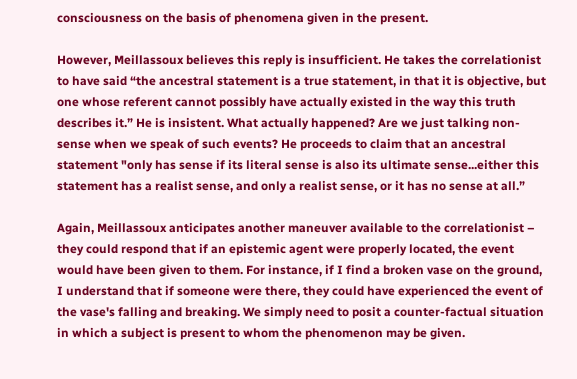consciousness on the basis of phenomena given in the present.

However, Meillassoux believes this reply is insufficient. He takes the correlationist to have said “the ancestral statement is a true statement, in that it is objective, but one whose referent cannot possibly have actually existed in the way this truth describes it.” He is insistent. What actually happened? Are we just talking non-sense when we speak of such events? He proceeds to claim that an ancestral statement "only has sense if its literal sense is also its ultimate sense...either this statement has a realist sense, and only a realist sense, or it has no sense at all.”

Again, Meillassoux anticipates another maneuver available to the correlationist – they could respond that if an epistemic agent were properly located, the event would have been given to them. For instance, if I find a broken vase on the ground, I understand that if someone were there, they could have experienced the event of the vase's falling and breaking. We simply need to posit a counter-factual situation in which a subject is present to whom the phenomenon may be given.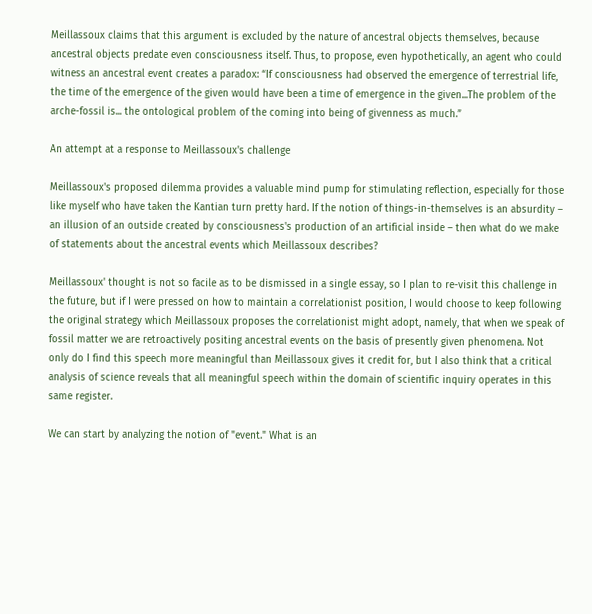Meillassoux claims that this argument is excluded by the nature of ancestral objects themselves, because ancestral objects predate even consciousness itself. Thus, to propose, even hypothetically, an agent who could witness an ancestral event creates a paradox: “If consciousness had observed the emergence of terrestrial life, the time of the emergence of the given would have been a time of emergence in the given...The problem of the arche-fossil is... the ontological problem of the coming into being of givenness as much.”

An attempt at a response to Meillassoux's challenge

Meillassoux's proposed dilemma provides a valuable mind pump for stimulating reflection, especially for those like myself who have taken the Kantian turn pretty hard. If the notion of things-in-themselves is an absurdity – an illusion of an outside created by consciousness's production of an artificial inside – then what do we make of statements about the ancestral events which Meillassoux describes?

Meillassoux' thought is not so facile as to be dismissed in a single essay, so I plan to re-visit this challenge in the future, but if I were pressed on how to maintain a correlationist position, I would choose to keep following the original strategy which Meillassoux proposes the correlationist might adopt, namely, that when we speak of fossil matter we are retroactively positing ancestral events on the basis of presently given phenomena. Not only do I find this speech more meaningful than Meillassoux gives it credit for, but I also think that a critical analysis of science reveals that all meaningful speech within the domain of scientific inquiry operates in this same register.

We can start by analyzing the notion of "event." What is an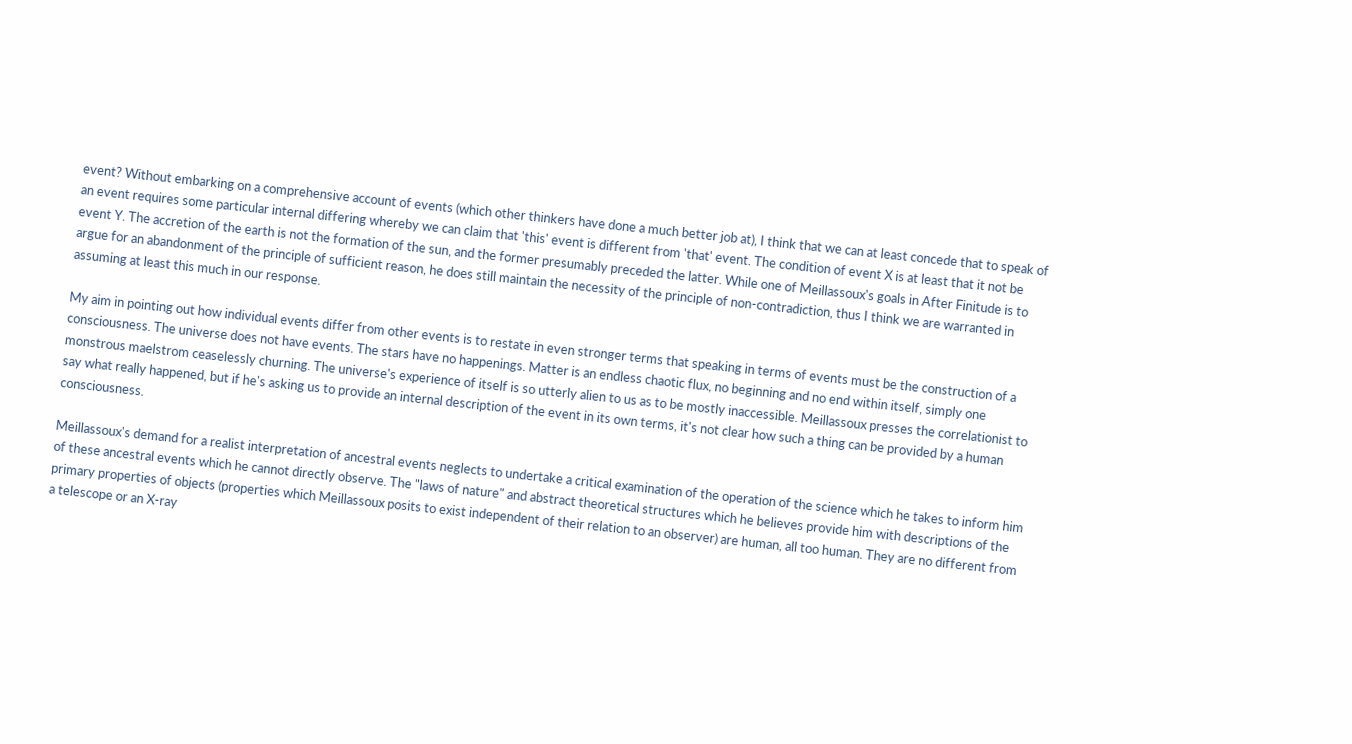event? Without embarking on a comprehensive account of events (which other thinkers have done a much better job at), I think that we can at least concede that to speak of an event requires some particular internal differing whereby we can claim that 'this' event is different from 'that' event. The condition of event X is at least that it not be event Y. The accretion of the earth is not the formation of the sun, and the former presumably preceded the latter. While one of Meillassoux's goals in After Finitude is to argue for an abandonment of the principle of sufficient reason, he does still maintain the necessity of the principle of non-contradiction, thus I think we are warranted in assuming at least this much in our response.

My aim in pointing out how individual events differ from other events is to restate in even stronger terms that speaking in terms of events must be the construction of a consciousness. The universe does not have events. The stars have no happenings. Matter is an endless chaotic flux, no beginning and no end within itself, simply one monstrous maelstrom ceaselessly churning. The universe's experience of itself is so utterly alien to us as to be mostly inaccessible. Meillassoux presses the correlationist to say what really happened, but if he's asking us to provide an internal description of the event in its own terms, it's not clear how such a thing can be provided by a human consciousness.

Meillassoux's demand for a realist interpretation of ancestral events neglects to undertake a critical examination of the operation of the science which he takes to inform him of these ancestral events which he cannot directly observe. The "laws of nature" and abstract theoretical structures which he believes provide him with descriptions of the primary properties of objects (properties which Meillassoux posits to exist independent of their relation to an observer) are human, all too human. They are no different from a telescope or an X-ray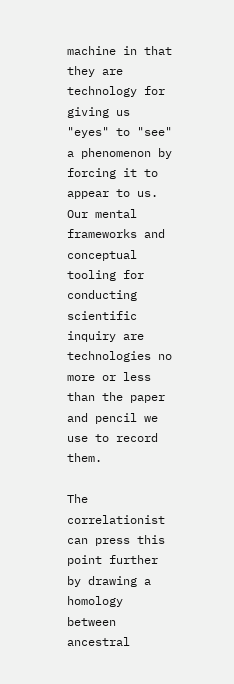machine in that they are technology for giving us "eyes" to "see" a phenomenon by forcing it to appear to us. Our mental frameworks and conceptual tooling for conducting scientific inquiry are technologies no more or less than the paper and pencil we use to record them.

The correlationist can press this point further by drawing a homology between ancestral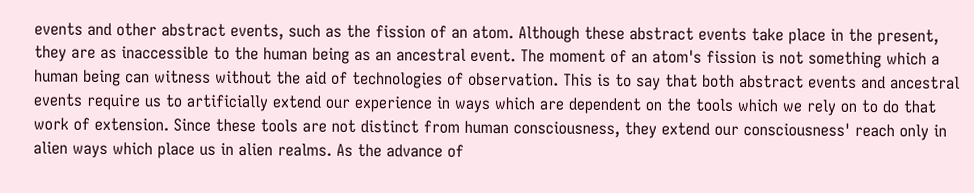events and other abstract events, such as the fission of an atom. Although these abstract events take place in the present, they are as inaccessible to the human being as an ancestral event. The moment of an atom's fission is not something which a human being can witness without the aid of technologies of observation. This is to say that both abstract events and ancestral events require us to artificially extend our experience in ways which are dependent on the tools which we rely on to do that work of extension. Since these tools are not distinct from human consciousness, they extend our consciousness' reach only in alien ways which place us in alien realms. As the advance of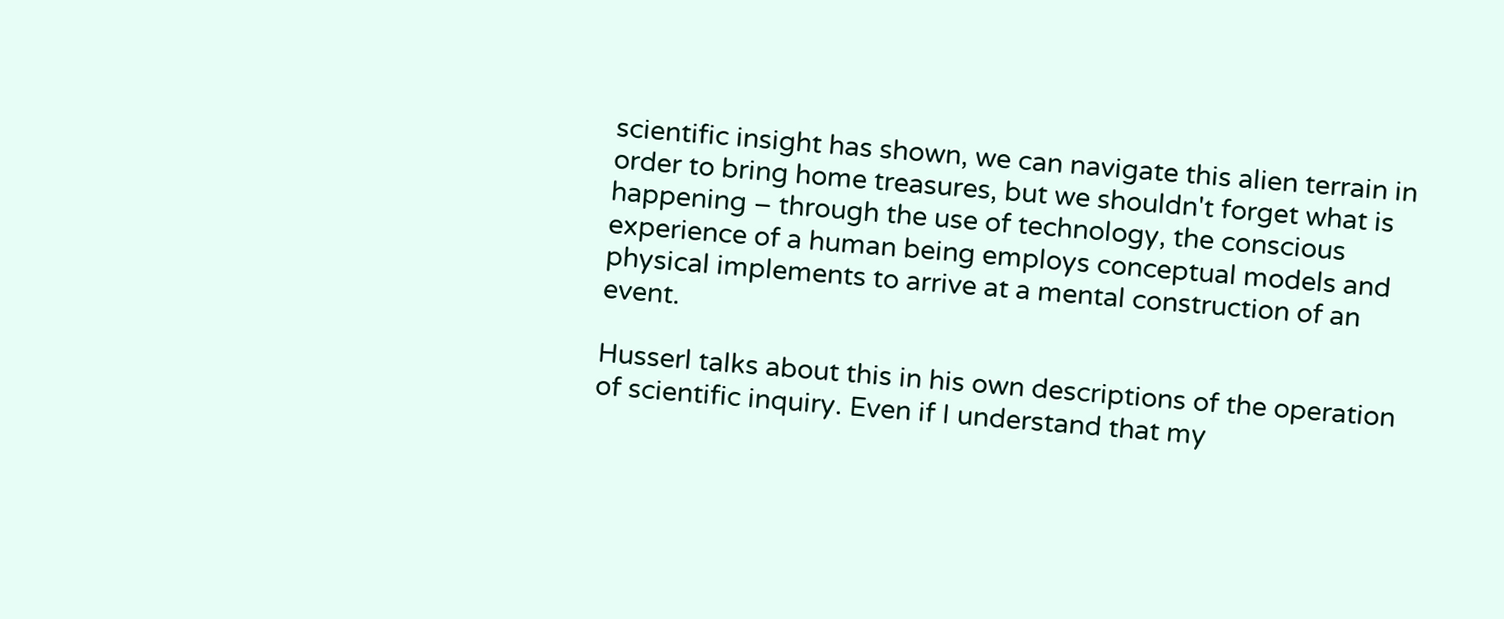scientific insight has shown, we can navigate this alien terrain in order to bring home treasures, but we shouldn't forget what is happening – through the use of technology, the conscious experience of a human being employs conceptual models and physical implements to arrive at a mental construction of an event.

Husserl talks about this in his own descriptions of the operation of scientific inquiry. Even if I understand that my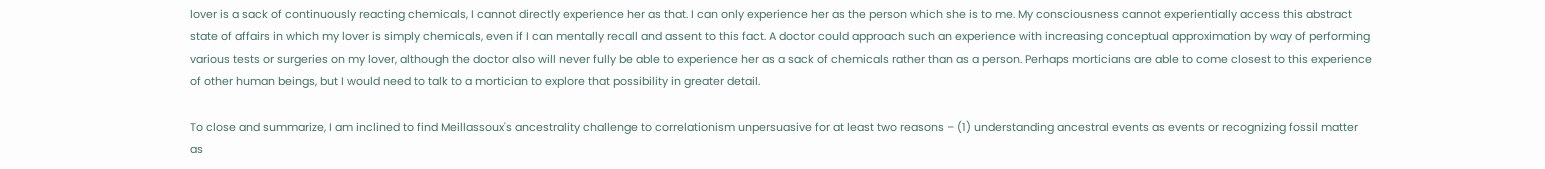lover is a sack of continuously reacting chemicals, I cannot directly experience her as that. I can only experience her as the person which she is to me. My consciousness cannot experientially access this abstract state of affairs in which my lover is simply chemicals, even if I can mentally recall and assent to this fact. A doctor could approach such an experience with increasing conceptual approximation by way of performing various tests or surgeries on my lover, although the doctor also will never fully be able to experience her as a sack of chemicals rather than as a person. Perhaps morticians are able to come closest to this experience of other human beings, but I would need to talk to a mortician to explore that possibility in greater detail.

To close and summarize, I am inclined to find Meillassoux's ancestrality challenge to correlationism unpersuasive for at least two reasons – (1) understanding ancestral events as events or recognizing fossil matter as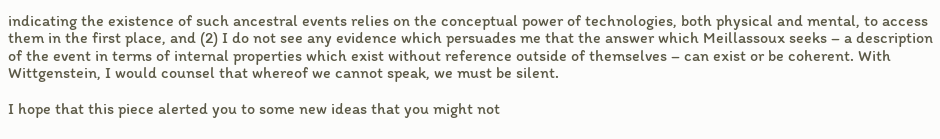indicating the existence of such ancestral events relies on the conceptual power of technologies, both physical and mental, to access them in the first place, and (2) I do not see any evidence which persuades me that the answer which Meillassoux seeks – a description of the event in terms of internal properties which exist without reference outside of themselves – can exist or be coherent. With Wittgenstein, I would counsel that whereof we cannot speak, we must be silent.

I hope that this piece alerted you to some new ideas that you might not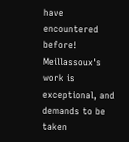have encountered before! Meillassoux's work is exceptional, and demands to be taken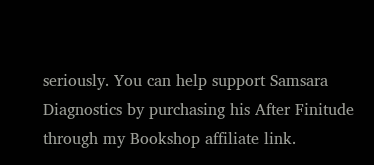seriously. You can help support Samsara Diagnostics by purchasing his After Finitude through my Bookshop affiliate link.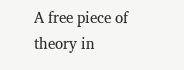A free piece of theory in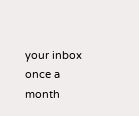your inbox once a month